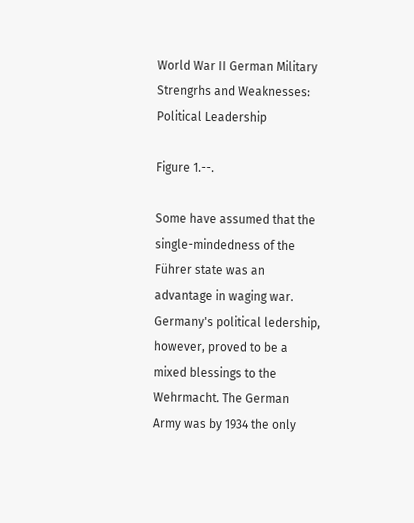World War II German Military Strengrhs and Weaknesses: Political Leadership

Figure 1.--.

Some have assumed that the single-mindedness of the Führer state was an advantage in waging war. Germany's political ledership, however, proved to be a mixed blessings to the Wehrmacht. The German Army was by 1934 the only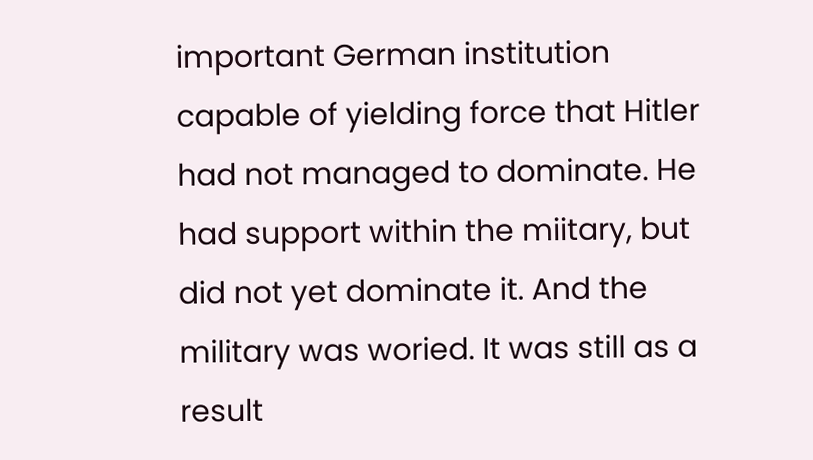important German institution capable of yielding force that Hitler had not managed to dominate. He had support within the miitary, but did not yet dominate it. And the military was woried. It was still as a result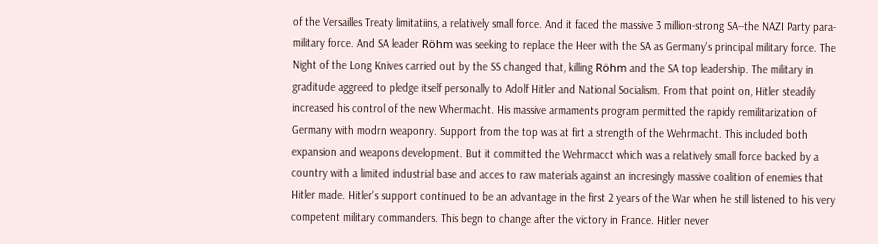of the Versailles Treaty limitatiins, a relatively small force. And it faced the massive 3 million-strong SA--the NAZI Party para-military force. And SA leader Röhm was seeking to replace the Heer with the SA as Germany's principal military force. The Night of the Long Knives carried out by the SS changed that, killing Röhm and the SA top leadership. The military in graditude aggreed to pledge itself personally to Adolf Hitler and National Socialism. From that point on, Hitler steadily increased his control of the new Whermacht. His massive armaments program permitted the rapidy remilitarization of Germany with modrn weaponry. Support from the top was at firt a strength of the Wehrmacht. This included both expansion and weapons development. But it committed the Wehrmacct which was a relatively small force backed by a country with a limited industrial base and acces to raw materials against an incresingly massive coalition of enemies that Hitler made. Hitler's support continued to be an advantage in the first 2 years of the War when he still listened to his very competent military commanders. This begn to change after the victory in France. Hitler never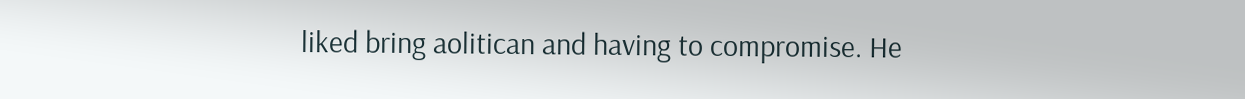liked bring aolitican and having to compromise. He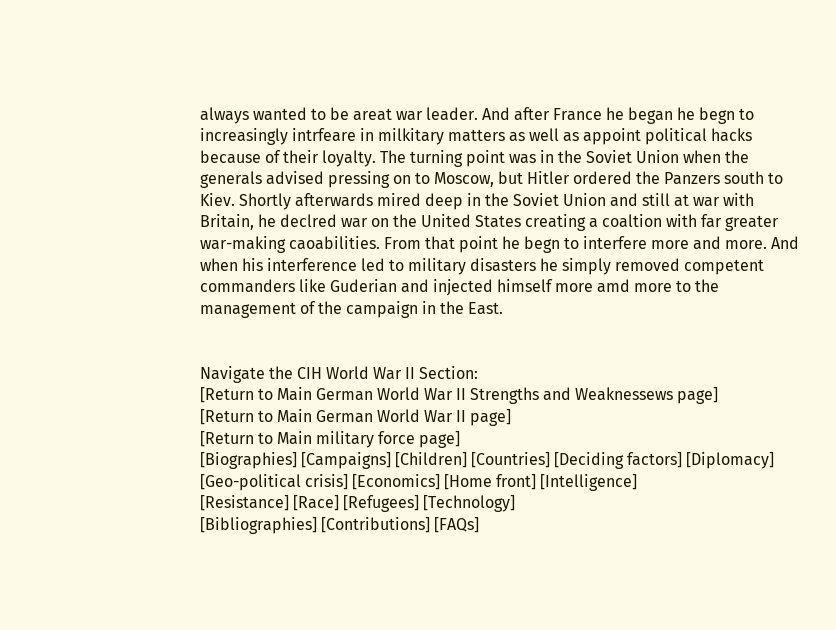always wanted to be areat war leader. And after France he began he begn to increasingly intrfeare in milkitary matters as well as appoint political hacks because of their loyalty. The turning point was in the Soviet Union when the generals advised pressing on to Moscow, but Hitler ordered the Panzers south to Kiev. Shortly afterwards mired deep in the Soviet Union and still at war with Britain, he declred war on the United States creating a coaltion with far greater war-making caoabilities. From that point he begn to interfere more and more. And when his interference led to military disasters he simply removed competent commanders like Guderian and injected himself more amd more to the management of the campaign in the East.


Navigate the CIH World War II Section:
[Return to Main German World War II Strengths and Weaknessews page]
[Return to Main German World War II page]
[Return to Main military force page]
[Biographies] [Campaigns] [Children] [Countries] [Deciding factors] [Diplomacy] [Geo-political crisis] [Economics] [Home front] [Intelligence]
[Resistance] [Race] [Refugees] [Technology]
[Bibliographies] [Contributions] [FAQs]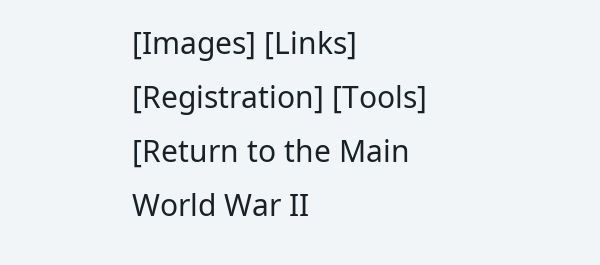[Images] [Links] [Registration] [Tools]
[Return to the Main World War II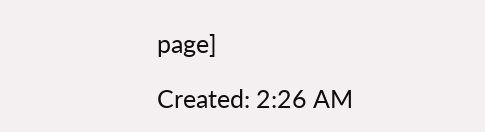page]

Created: 2:26 AM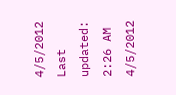4/5/2012
Last updated: 2:26 AM 4/5/2012